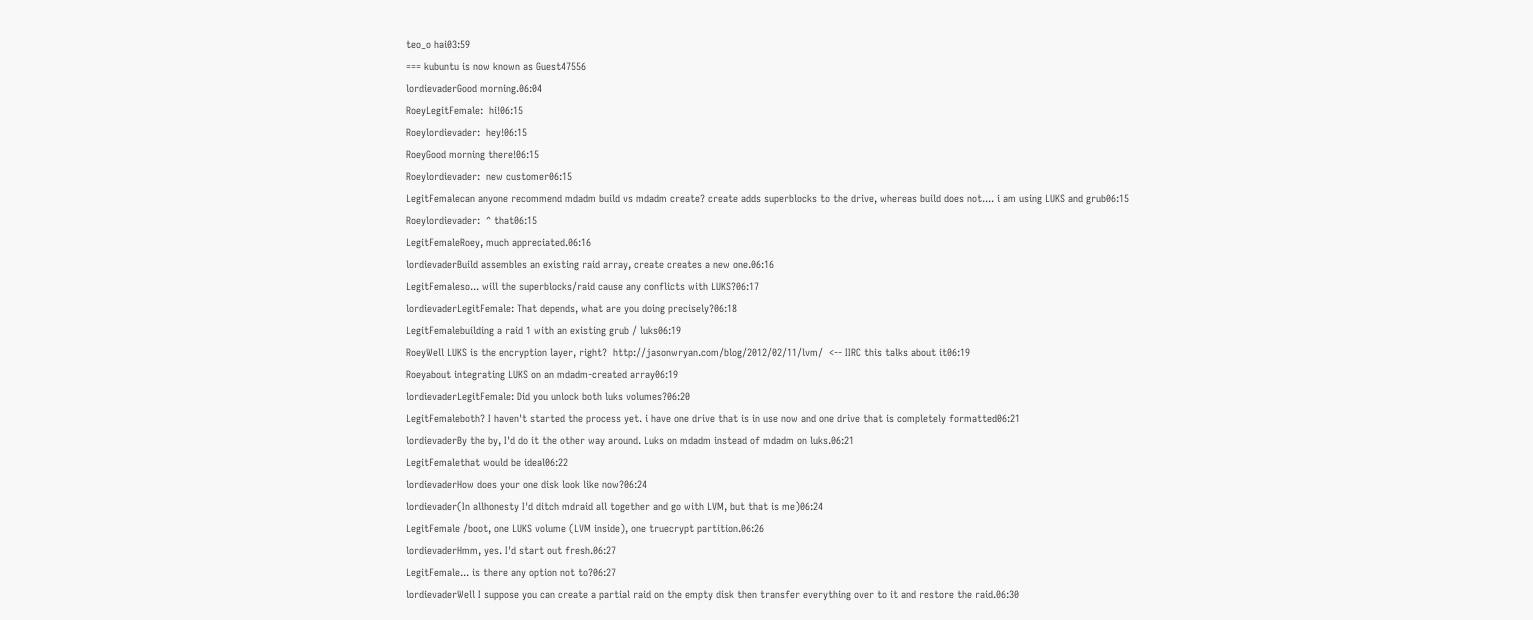teo_o hai03:59
=== kubuntu is now known as Guest47556
lordievaderGood morning.06:04
RoeyLegitFemale:  hi!06:15
Roeylordievader:  hey!06:15
RoeyGood morning there!06:15
Roeylordievader:  new customer06:15
LegitFemalecan anyone recommend mdadm build vs mdadm create? create adds superblocks to the drive, whereas build does not.... i am using LUKS and grub06:15
Roeylordievader:  ^ that06:15
LegitFemaleRoey, much appreciated.06:16
lordievaderBuild assembles an existing raid array, create creates a new one.06:16
LegitFemaleso... will the superblocks/raid cause any conflicts with LUKS?06:17
lordievaderLegitFemale: That depends, what are you doing precisely?06:18
LegitFemalebuilding a raid 1 with an existing grub / luks06:19
RoeyWell LUKS is the encryption layer, right?  http://jasonwryan.com/blog/2012/02/11/lvm/  <-- IIRC this talks about it06:19
Roeyabout integrating LUKS on an mdadm-created array06:19
lordievaderLegitFemale: Did you unlock both luks volumes?06:20
LegitFemaleboth? I haven't started the process yet. i have one drive that is in use now and one drive that is completely formatted06:21
lordievaderBy the by, I'd do it the other way around. Luks on mdadm instead of mdadm on luks.06:21
LegitFemalethat would be ideal06:22
lordievaderHow does your one disk look like now?06:24
lordievader(In allhonesty I'd ditch mdraid all together and go with LVM, but that is me)06:24
LegitFemale /boot, one LUKS volume (LVM inside), one truecrypt partition.06:26
lordievaderHmm, yes. I'd start out fresh.06:27
LegitFemale... is there any option not to?06:27
lordievaderWell I suppose you can create a partial raid on the empty disk then transfer everything over to it and restore the raid.06:30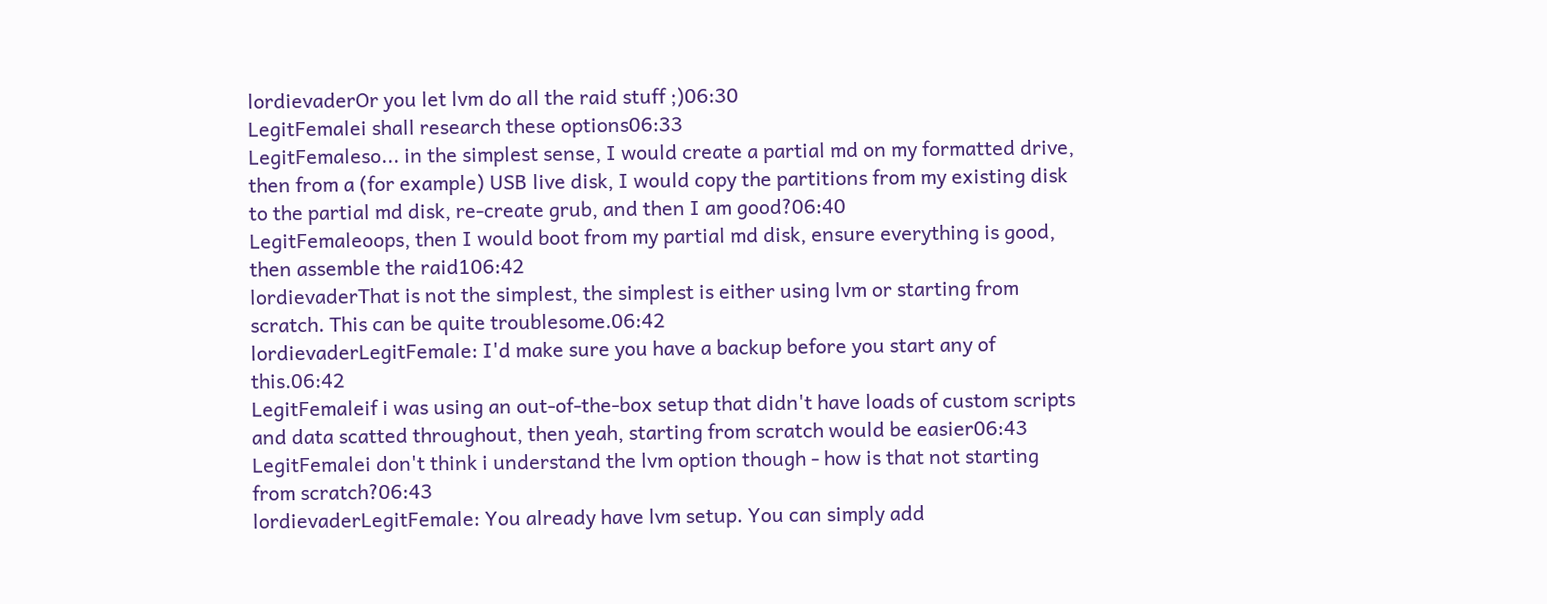lordievaderOr you let lvm do all the raid stuff ;)06:30
LegitFemalei shall research these options06:33
LegitFemaleso... in the simplest sense, I would create a partial md on my formatted drive, then from a (for example) USB live disk, I would copy the partitions from my existing disk to the partial md disk, re-create grub, and then I am good?06:40
LegitFemaleoops, then I would boot from my partial md disk, ensure everything is good, then assemble the raid106:42
lordievaderThat is not the simplest, the simplest is either using lvm or starting from scratch. This can be quite troublesome.06:42
lordievaderLegitFemale: I'd make sure you have a backup before you start any of this.06:42
LegitFemaleif i was using an out-of-the-box setup that didn't have loads of custom scripts and data scatted throughout, then yeah, starting from scratch would be easier06:43
LegitFemalei don't think i understand the lvm option though - how is that not starting from scratch?06:43
lordievaderLegitFemale: You already have lvm setup. You can simply add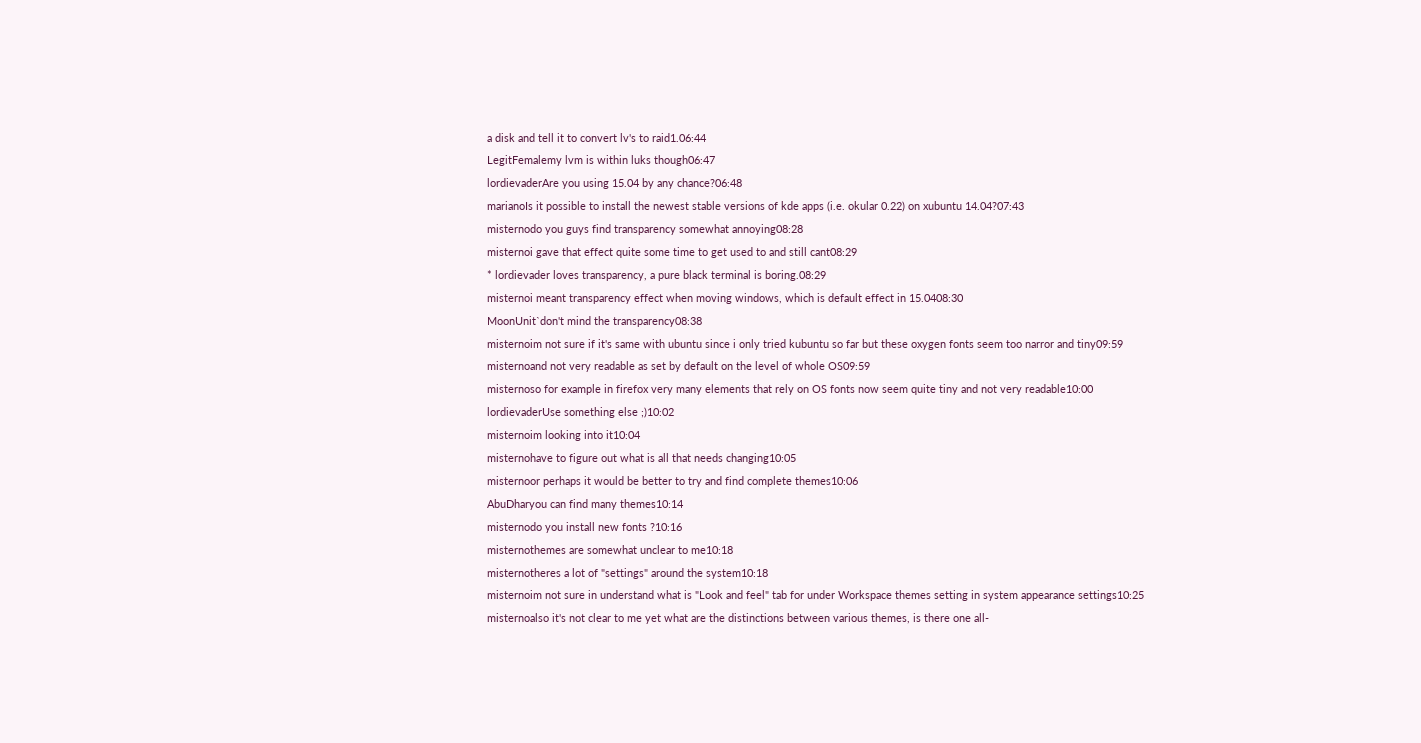a disk and tell it to convert lv's to raid1.06:44
LegitFemalemy lvm is within luks though06:47
lordievaderAre you using 15.04 by any chance?06:48
marianoIs it possible to install the newest stable versions of kde apps (i.e. okular 0.22) on xubuntu 14.04?07:43
misternodo you guys find transparency somewhat annoying08:28
misternoi gave that effect quite some time to get used to and still cant08:29
* lordievader loves transparency, a pure black terminal is boring.08:29
misternoi meant transparency effect when moving windows, which is default effect in 15.0408:30
MoonUnit`don't mind the transparency08:38
misternoim not sure if it's same with ubuntu since i only tried kubuntu so far but these oxygen fonts seem too narror and tiny09:59
misternoand not very readable as set by default on the level of whole OS09:59
misternoso for example in firefox very many elements that rely on OS fonts now seem quite tiny and not very readable10:00
lordievaderUse something else ;)10:02
misternoim looking into it10:04
misternohave to figure out what is all that needs changing10:05
misternoor perhaps it would be better to try and find complete themes10:06
AbuDharyou can find many themes10:14
misternodo you install new fonts ?10:16
misternothemes are somewhat unclear to me10:18
misternotheres a lot of "settings" around the system10:18
misternoim not sure in understand what is "Look and feel" tab for under Workspace themes setting in system appearance settings10:25
misternoalso it's not clear to me yet what are the distinctions between various themes, is there one all-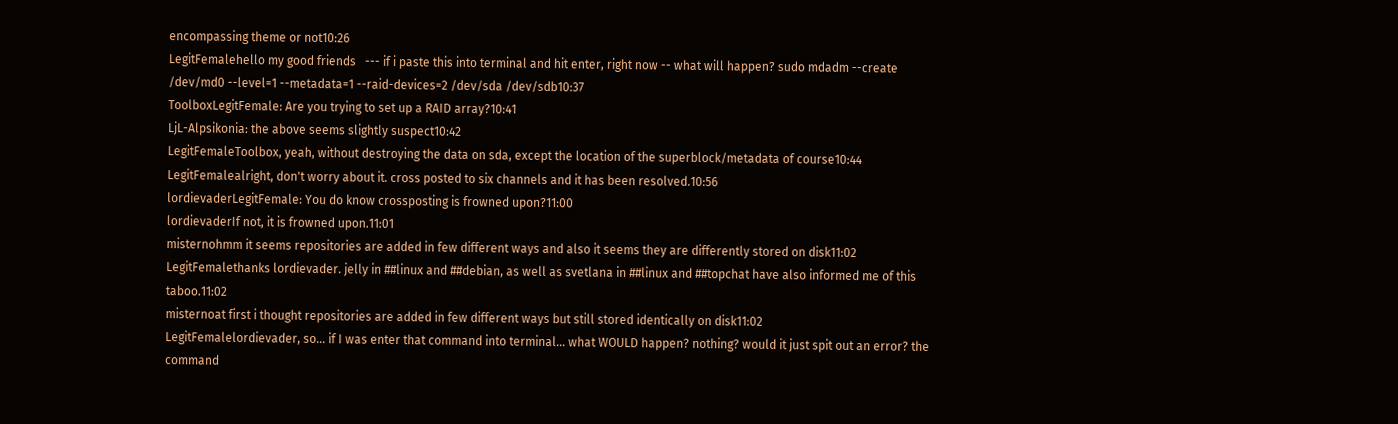encompassing theme or not10:26
LegitFemalehello my good friends   --- if i paste this into terminal and hit enter, right now -- what will happen? sudo mdadm --create /dev/md0 --level=1 --metadata=1 --raid-devices=2 /dev/sda /dev/sdb10:37
ToolboxLegitFemale: Are you trying to set up a RAID array?10:41
LjL-Alpsikonia: the above seems slightly suspect10:42
LegitFemaleToolbox, yeah, without destroying the data on sda, except the location of the superblock/metadata of course10:44
LegitFemalealright, don't worry about it. cross posted to six channels and it has been resolved.10:56
lordievaderLegitFemale: You do know crossposting is frowned upon?11:00
lordievaderIf not, it is frowned upon.11:01
misternohmm it seems repositories are added in few different ways and also it seems they are differently stored on disk11:02
LegitFemalethanks lordievader. jelly in ##linux and ##debian, as well as svetlana in ##linux and ##topchat have also informed me of this taboo.11:02
misternoat first i thought repositories are added in few different ways but still stored identically on disk11:02
LegitFemalelordievader, so... if I was enter that command into terminal... what WOULD happen? nothing? would it just spit out an error? the command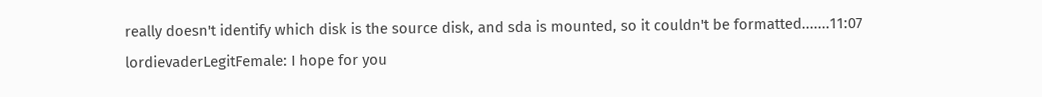really doesn't identify which disk is the source disk, and sda is mounted, so it couldn't be formatted.......11:07
lordievaderLegitFemale: I hope for you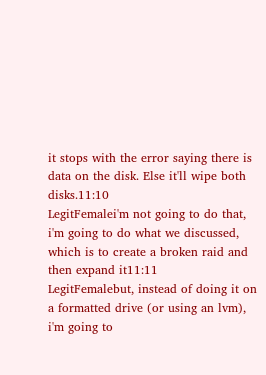it stops with the error saying there is data on the disk. Else it'll wipe both disks.11:10
LegitFemalei'm not going to do that, i'm going to do what we discussed, which is to create a broken raid and then expand it11:11
LegitFemalebut, instead of doing it on a formatted drive (or using an lvm), i'm going to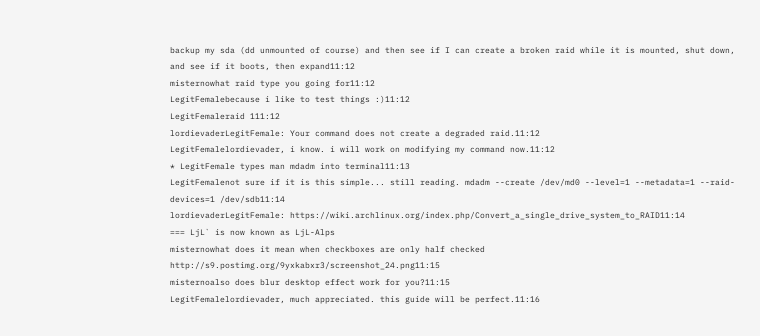backup my sda (dd unmounted of course) and then see if I can create a broken raid while it is mounted, shut down, and see if it boots, then expand11:12
misternowhat raid type you going for11:12
LegitFemalebecause i like to test things :)11:12
LegitFemaleraid 111:12
lordievaderLegitFemale: Your command does not create a degraded raid.11:12
LegitFemalelordievader, i know. i will work on modifying my command now.11:12
* LegitFemale types man mdadm into terminal11:13
LegitFemalenot sure if it is this simple... still reading. mdadm --create /dev/md0 --level=1 --metadata=1 --raid-devices=1 /dev/sdb11:14
lordievaderLegitFemale: https://wiki.archlinux.org/index.php/Convert_a_single_drive_system_to_RAID11:14
=== LjL` is now known as LjL-Alps
misternowhat does it mean when checkboxes are only half checked http://s9.postimg.org/9yxkabxr3/screenshot_24.png11:15
misternoalso does blur desktop effect work for you?11:15
LegitFemalelordievader, much appreciated. this guide will be perfect.11:16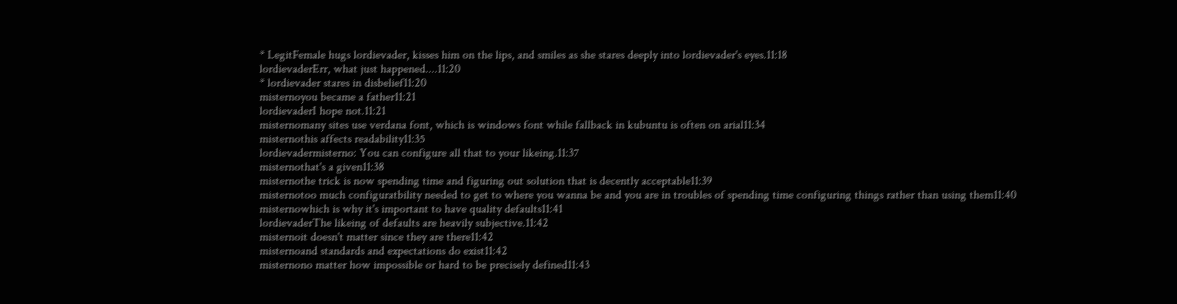* LegitFemale hugs lordievader, kisses him on the lips, and smiles as she stares deeply into lordievader's eyes.11:18
lordievaderErr, what just happened....11:20
* lordievader stares in disbelief11:20
misternoyou became a father11:21
lordievaderI hope not.11:21
misternomany sites use verdana font, which is windows font while fallback in kubuntu is often on arial11:34
misternothis affects readability11:35
lordievadermisterno: You can configure all that to your likeing.11:37
misternothat's a given11:38
misternothe trick is now spending time and figuring out solution that is decently acceptable11:39
misternotoo much configuratbility needed to get to where you wanna be and you are in troubles of spending time configuring things rather than using them11:40
misternowhich is why it's important to have quality defaults11:41
lordievaderThe likeing of defaults are heavily subjective.11:42
misternoit doesn't matter since they are there11:42
misternoand standards and expectations do exist11:42
misternono matter how impossible or hard to be precisely defined11:43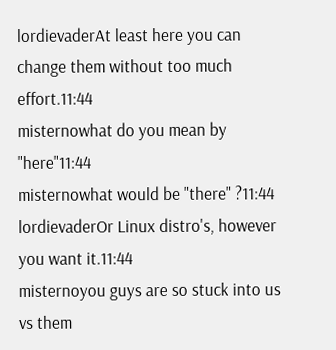lordievaderAt least here you can change them without too much effort.11:44
misternowhat do you mean by "here"11:44
misternowhat would be "there" ?11:44
lordievaderOr Linux distro's, however you want it.11:44
misternoyou guys are so stuck into us vs them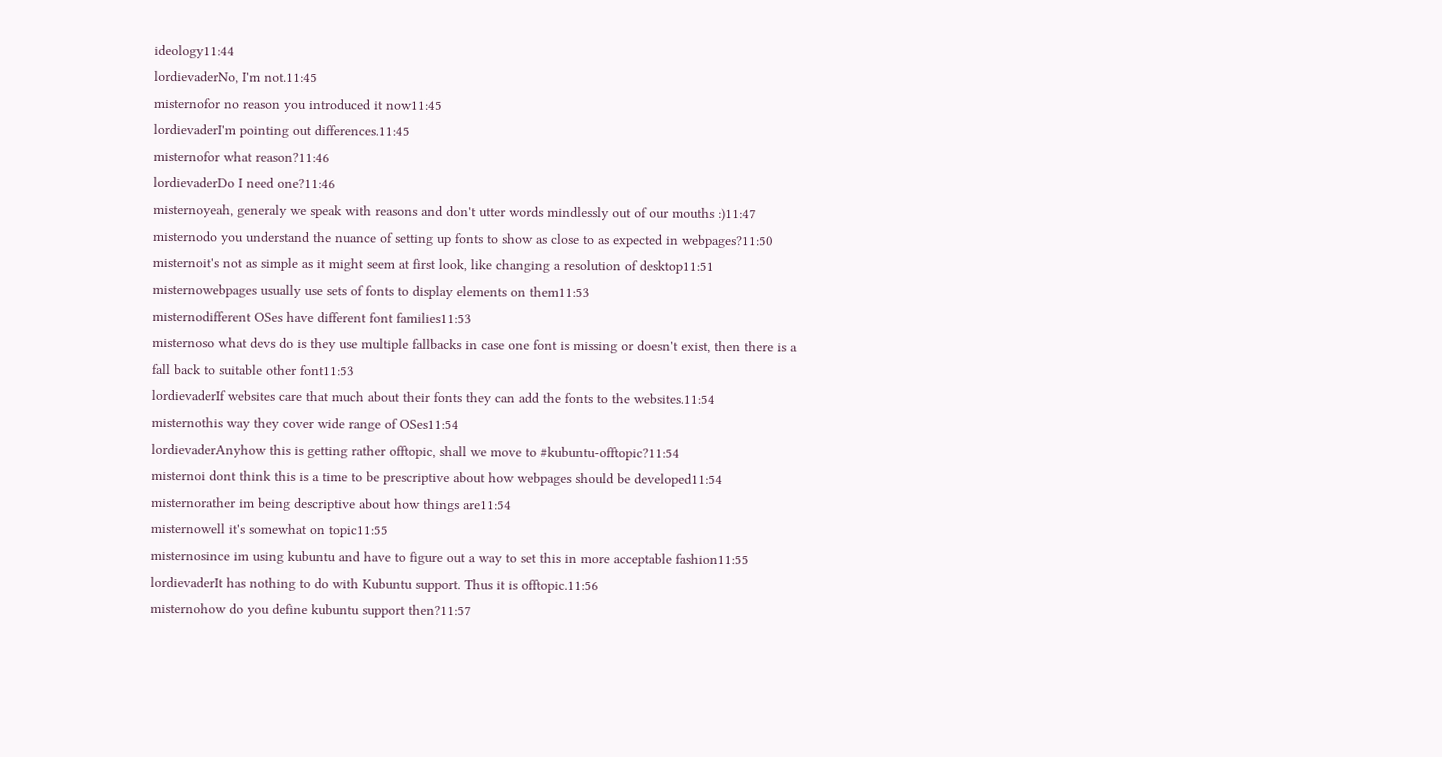ideology11:44
lordievaderNo, I'm not.11:45
misternofor no reason you introduced it now11:45
lordievaderI'm pointing out differences.11:45
misternofor what reason?11:46
lordievaderDo I need one?11:46
misternoyeah, generaly we speak with reasons and don't utter words mindlessly out of our mouths :)11:47
misternodo you understand the nuance of setting up fonts to show as close to as expected in webpages?11:50
misternoit's not as simple as it might seem at first look, like changing a resolution of desktop11:51
misternowebpages usually use sets of fonts to display elements on them11:53
misternodifferent OSes have different font families11:53
misternoso what devs do is they use multiple fallbacks in case one font is missing or doesn't exist, then there is a fall back to suitable other font11:53
lordievaderIf websites care that much about their fonts they can add the fonts to the websites.11:54
misternothis way they cover wide range of OSes11:54
lordievaderAnyhow this is getting rather offtopic, shall we move to #kubuntu-offtopic?11:54
misternoi dont think this is a time to be prescriptive about how webpages should be developed11:54
misternorather im being descriptive about how things are11:54
misternowell it's somewhat on topic11:55
misternosince im using kubuntu and have to figure out a way to set this in more acceptable fashion11:55
lordievaderIt has nothing to do with Kubuntu support. Thus it is offtopic.11:56
misternohow do you define kubuntu support then?11:57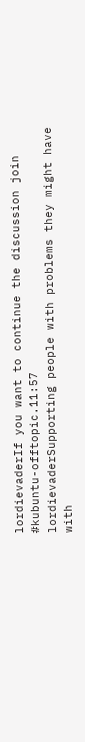lordievaderIf you want to continue the discussion join #kubuntu-offtopic.11:57
lordievaderSupporting people with problems they might have with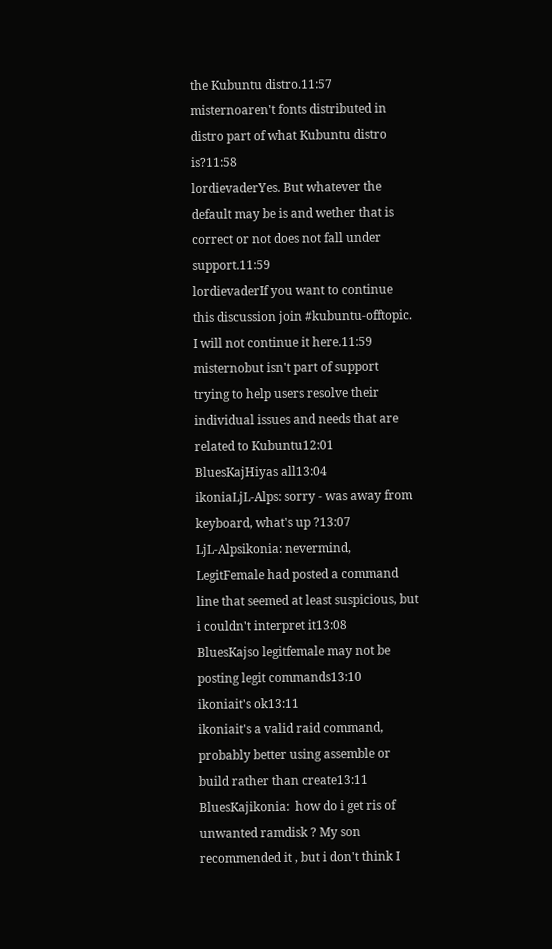the Kubuntu distro.11:57
misternoaren't fonts distributed in distro part of what Kubuntu distro is?11:58
lordievaderYes. But whatever the default may be is and wether that is correct or not does not fall under support.11:59
lordievaderIf you want to continue this discussion join #kubuntu-offtopic. I will not continue it here.11:59
misternobut isn't part of support trying to help users resolve their individual issues and needs that are related to Kubuntu12:01
BluesKajHiyas all13:04
ikoniaLjL-Alps: sorry - was away from keyboard, what's up ?13:07
LjL-Alpsikonia: nevermind, LegitFemale had posted a command line that seemed at least suspicious, but i couldn't interpret it13:08
BluesKajso legitfemale may not be posting legit commands13:10
ikoniait's ok13:11
ikoniait's a valid raid command, probably better using assemble or build rather than create13:11
BluesKajikonia:  how do i get ris of unwanted ramdisk ? My son recommended it , but i don't think I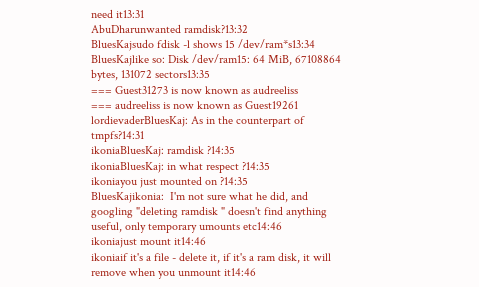need it13:31
AbuDharunwanted ramdisk?13:32
BluesKajsudo fdisk -l shows 15 /dev/ram*s13:34
BluesKajlike so: Disk /dev/ram15: 64 MiB, 67108864 bytes, 131072 sectors13:35
=== Guest31273 is now known as audreeliss
=== audreeliss is now known as Guest19261
lordievaderBluesKaj: As in the counterpart of tmpfs?14:31
ikoniaBluesKaj: ramdisk ?14:35
ikoniaBluesKaj: in what respect ?14:35
ikoniayou just mounted on ?14:35
BluesKajikonia:  I'm not sure what he did, and googling "deleting ramdisk " doesn't find anything useful, only temporary umounts etc14:46
ikoniajust mount it14:46
ikoniaif it's a file - delete it, if it's a ram disk, it will remove when you unmount it14:46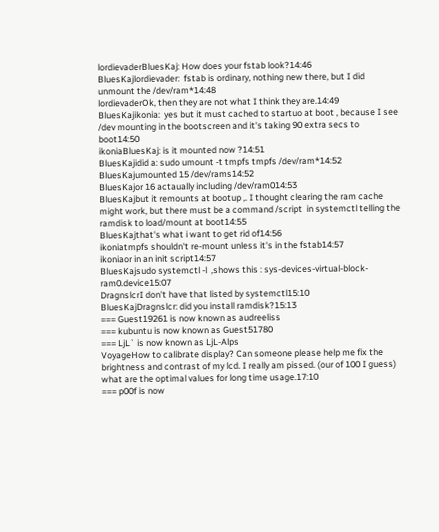lordievaderBluesKaj: How does your fstab look?14:46
BluesKajlordievader:  fstab is ordinary, nothing new there, but I did unmount the /dev/ram*14:48
lordievaderOk, then they are not what I think they are.14:49
BluesKajikonia:  yes but it must cached to startuo at boot , because I see /dev mounting in the bootscreen and it's taking 90 extra secs to boot14:50
ikoniaBluesKaj: is it mounted now ?14:51
BluesKajidid a: sudo umount -t tmpfs tmpfs /dev/ram*14:52
BluesKajumounted 15 /dev/rams14:52
BluesKajor 16 actaually including /dev/ram014:53
BluesKajbut it remounts at bootup ,. I thought clearing the ram cache might work, but there must be a command /script  in systemctl telling the ramdisk to load/mount at boot14:55
BluesKajthat's what i want to get rid of14:56
ikoniatmpfs shouldn't re-mount unless it's in the fstab14:57
ikoniaor in an init script14:57
BluesKajsudo systemctl -l  ,shows this : sys-devices-virtual-block-ram0.device15:07
DragnslcrI don't have that listed by systemctl15:10
BluesKajDragnslcr: did you install ramdisk?15:13
=== Guest19261 is now known as audreeliss
=== kubuntu is now known as Guest51780
=== LjL` is now known as LjL-Alps
VoyageHow to calibrate display? Can someone please help me fix the brightness and contrast of my lcd. I really am pissed. (our of 100 I guess) what are the optimal values for long time usage.17:10
=== p00f is now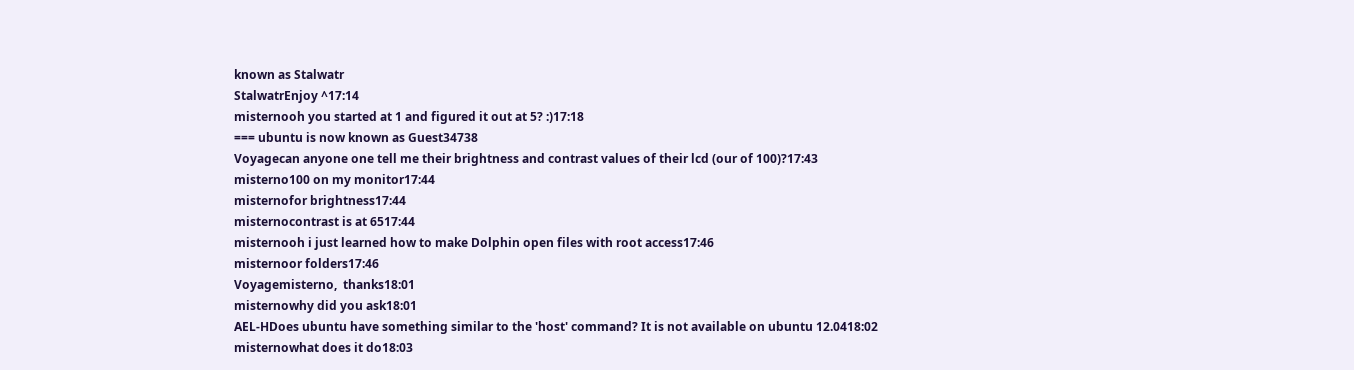known as Stalwatr
StalwatrEnjoy ^17:14
misternooh you started at 1 and figured it out at 5? :)17:18
=== ubuntu is now known as Guest34738
Voyagecan anyone one tell me their brightness and contrast values of their lcd (our of 100)?17:43
misterno100 on my monitor17:44
misternofor brightness17:44
misternocontrast is at 6517:44
misternooh i just learned how to make Dolphin open files with root access17:46
misternoor folders17:46
Voyagemisterno,  thanks18:01
misternowhy did you ask18:01
AEL-HDoes ubuntu have something similar to the 'host' command? It is not available on ubuntu 12.0418:02
misternowhat does it do18:03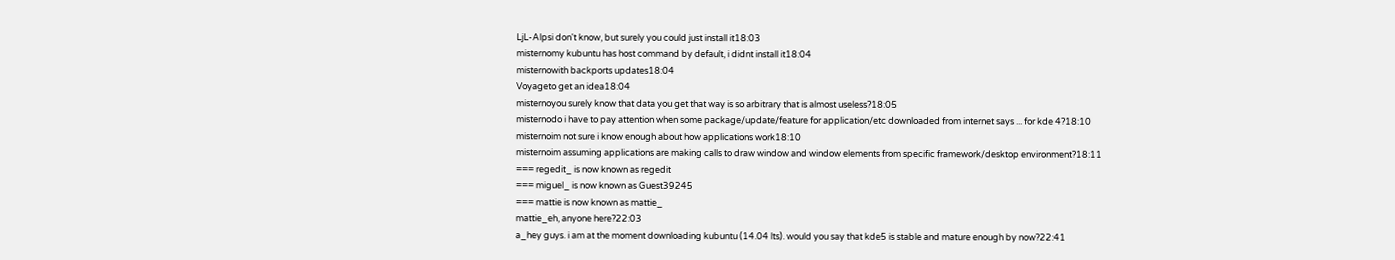LjL-Alpsi don't know, but surely you could just install it18:03
misternomy kubuntu has host command by default, i didnt install it18:04
misternowith backports updates18:04
Voyageto get an idea18:04
misternoyou surely know that data you get that way is so arbitrary that is almost useless?18:05
misternodo i have to pay attention when some package/update/feature for application/etc downloaded from internet says ... for kde 4?18:10
misternoim not sure i know enough about how applications work18:10
misternoim assuming applications are making calls to draw window and window elements from specific framework/desktop environment?18:11
=== regedit_ is now known as regedit
=== miguel_ is now known as Guest39245
=== mattie is now known as mattie_
mattie_eh, anyone here?22:03
a_hey guys. i am at the moment downloading kubuntu (14.04 lts). would you say that kde5 is stable and mature enough by now?22:41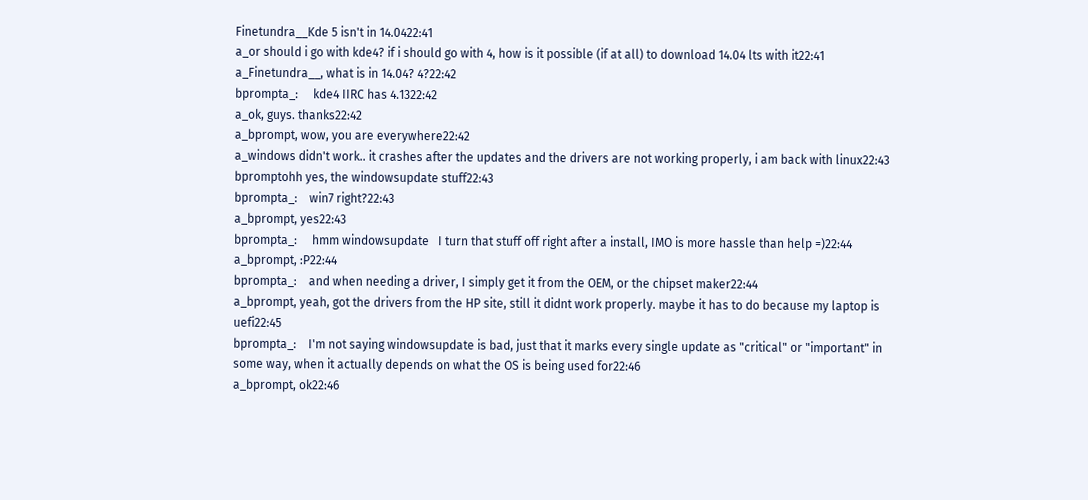Finetundra__Kde 5 isn't in 14.0422:41
a_or should i go with kde4? if i should go with 4, how is it possible (if at all) to download 14.04 lts with it22:41
a_Finetundra__, what is in 14.04? 4?22:42
bprompta_:     kde4 IIRC has 4.1322:42
a_ok, guys. thanks22:42
a_bprompt, wow, you are everywhere22:42
a_windows didn't work.. it crashes after the updates and the drivers are not working properly, i am back with linux22:43
bpromptohh yes, the windowsupdate stuff22:43
bprompta_:    win7 right?22:43
a_bprompt, yes22:43
bprompta_:     hmm windowsupdate   I turn that stuff off right after a install, IMO is more hassle than help =)22:44
a_bprompt, :P22:44
bprompta_:    and when needing a driver, I simply get it from the OEM, or the chipset maker22:44
a_bprompt, yeah, got the drivers from the HP site, still it didnt work properly. maybe it has to do because my laptop is uefi22:45
bprompta_:    I'm not saying windowsupdate is bad, just that it marks every single update as "critical" or "important" in some way, when it actually depends on what the OS is being used for22:46
a_bprompt, ok22:46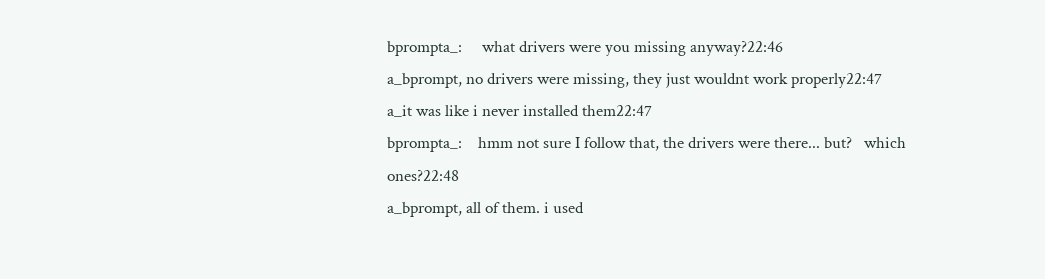bprompta_:     what drivers were you missing anyway?22:46
a_bprompt, no drivers were missing, they just wouldnt work properly22:47
a_it was like i never installed them22:47
bprompta_:    hmm not sure I follow that, the drivers were there... but?   which ones?22:48
a_bprompt, all of them. i used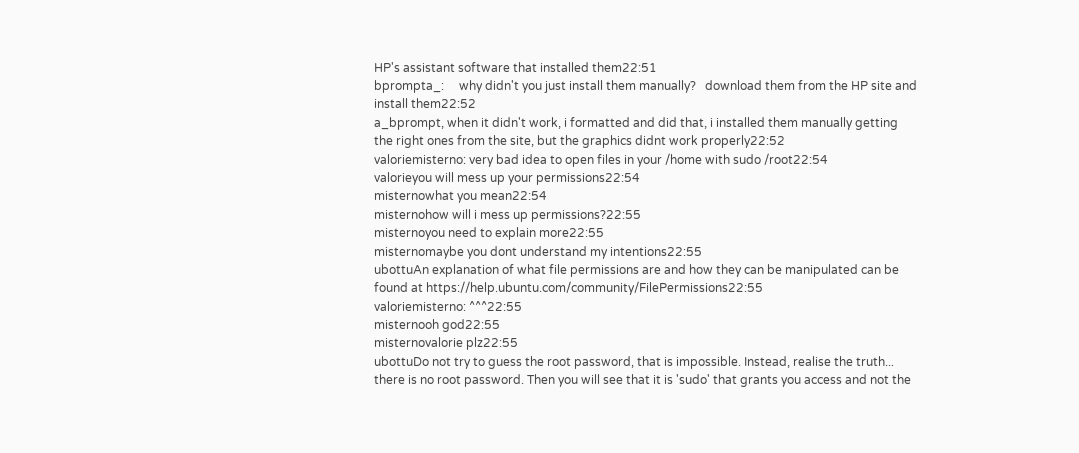HP's assistant software that installed them22:51
bprompta_:     why didn't you just install them manually?   download them from the HP site and install them22:52
a_bprompt, when it didn't work, i formatted and did that, i installed them manually getting the right ones from the site, but the graphics didnt work properly22:52
valoriemisterno: very bad idea to open files in your /home with sudo /root22:54
valorieyou will mess up your permissions22:54
misternowhat you mean22:54
misternohow will i mess up permissions?22:55
misternoyou need to explain more22:55
misternomaybe you dont understand my intentions22:55
ubottuAn explanation of what file permissions are and how they can be manipulated can be found at https://help.ubuntu.com/community/FilePermissions22:55
valoriemisterno: ^^^22:55
misternooh god22:55
misternovalorie plz22:55
ubottuDo not try to guess the root password, that is impossible. Instead, realise the truth... there is no root password. Then you will see that it is 'sudo' that grants you access and not the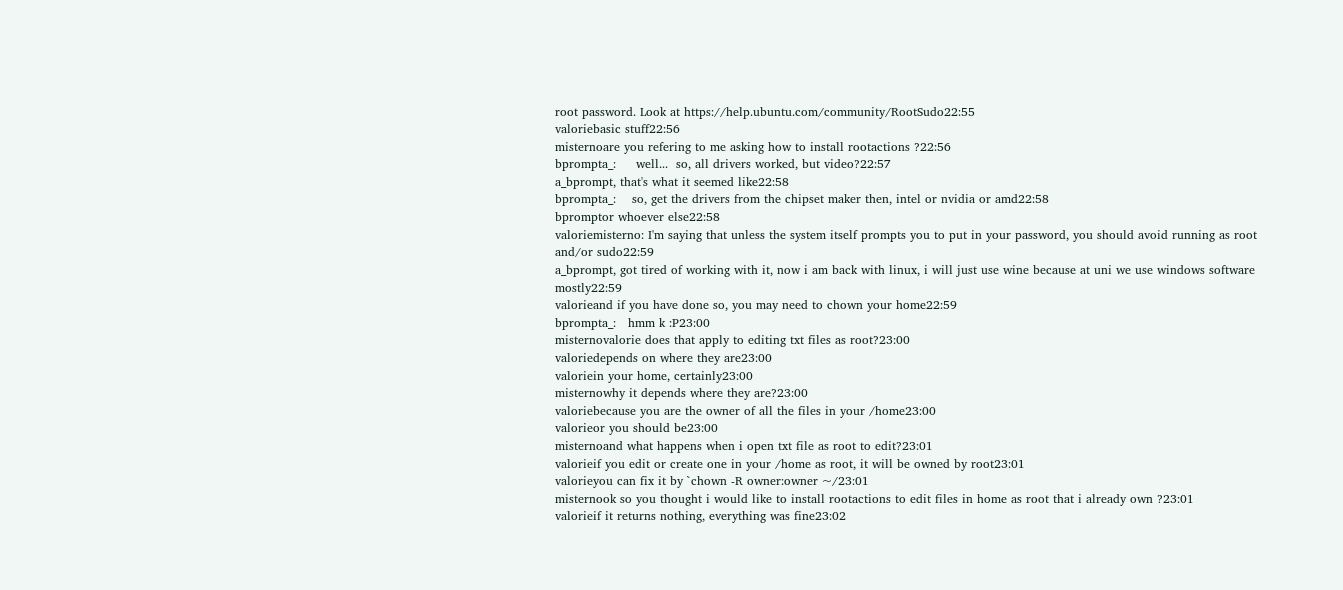root password. Look at https://help.ubuntu.com/community/RootSudo22:55
valoriebasic stuff22:56
misternoare you refering to me asking how to install rootactions ?22:56
bprompta_:     well...  so, all drivers worked, but video?22:57
a_bprompt, that's what it seemed like22:58
bprompta_:    so, get the drivers from the chipset maker then, intel or nvidia or amd22:58
bpromptor whoever else22:58
valoriemisterno: I'm saying that unless the system itself prompts you to put in your password, you should avoid running as root and/or sudo22:59
a_bprompt, got tired of working with it, now i am back with linux, i will just use wine because at uni we use windows software mostly22:59
valorieand if you have done so, you may need to chown your home22:59
bprompta_:   hmm k :P23:00
misternovalorie does that apply to editing txt files as root?23:00
valoriedepends on where they are23:00
valoriein your home, certainly23:00
misternowhy it depends where they are?23:00
valoriebecause you are the owner of all the files in your /home23:00
valorieor you should be23:00
misternoand what happens when i open txt file as root to edit?23:01
valorieif you edit or create one in your /home as root, it will be owned by root23:01
valorieyou can fix it by `chown -R owner:owner ~/23:01
misternook so you thought i would like to install rootactions to edit files in home as root that i already own ?23:01
valorieif it returns nothing, everything was fine23:02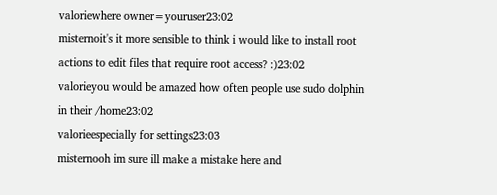valoriewhere owner=youruser23:02
misternoit's it more sensible to think i would like to install root actions to edit files that require root access? :)23:02
valorieyou would be amazed how often people use sudo dolphin in their /home23:02
valorieespecially for settings23:03
misternooh im sure ill make a mistake here and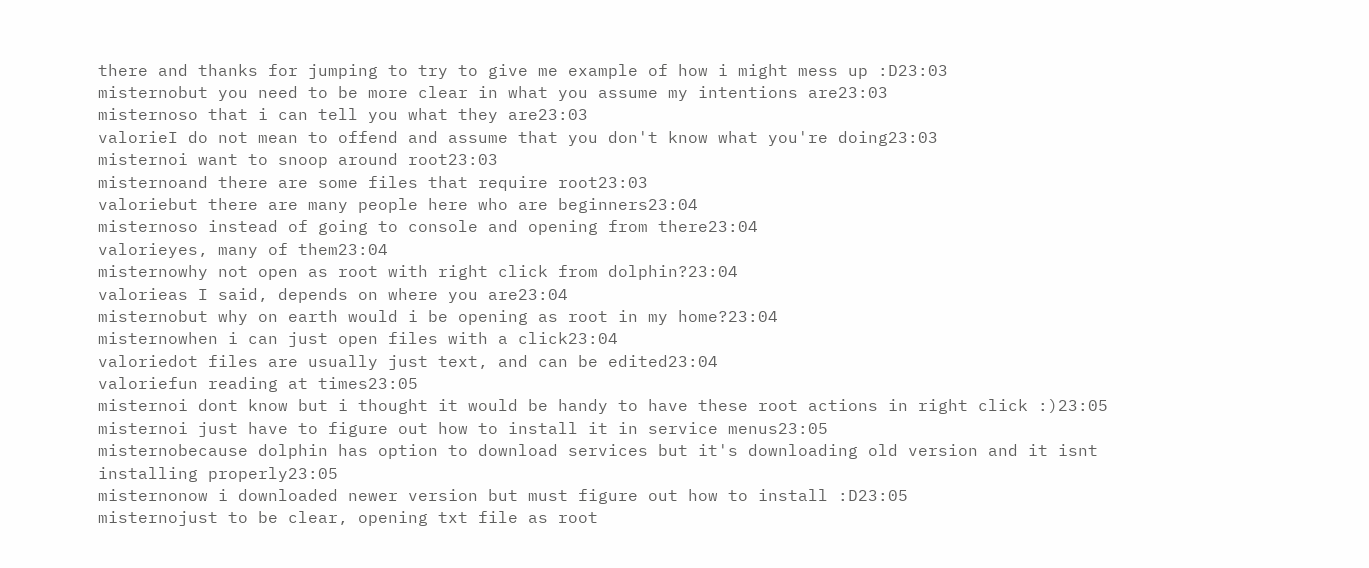there and thanks for jumping to try to give me example of how i might mess up :D23:03
misternobut you need to be more clear in what you assume my intentions are23:03
misternoso that i can tell you what they are23:03
valorieI do not mean to offend and assume that you don't know what you're doing23:03
misternoi want to snoop around root23:03
misternoand there are some files that require root23:03
valoriebut there are many people here who are beginners23:04
misternoso instead of going to console and opening from there23:04
valorieyes, many of them23:04
misternowhy not open as root with right click from dolphin?23:04
valorieas I said, depends on where you are23:04
misternobut why on earth would i be opening as root in my home?23:04
misternowhen i can just open files with a click23:04
valoriedot files are usually just text, and can be edited23:04
valoriefun reading at times23:05
misternoi dont know but i thought it would be handy to have these root actions in right click :)23:05
misternoi just have to figure out how to install it in service menus23:05
misternobecause dolphin has option to download services but it's downloading old version and it isnt installing properly23:05
misternonow i downloaded newer version but must figure out how to install :D23:05
misternojust to be clear, opening txt file as root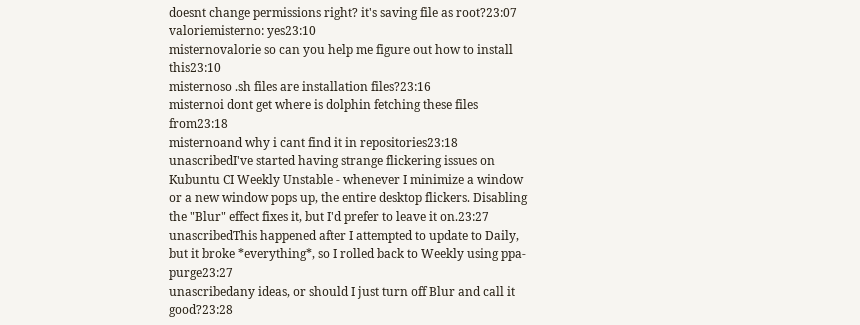doesnt change permissions right? it's saving file as root?23:07
valoriemisterno: yes23:10
misternovalorie so can you help me figure out how to install this23:10
misternoso .sh files are installation files?23:16
misternoi dont get where is dolphin fetching these files from23:18
misternoand why i cant find it in repositories23:18
unascribedI've started having strange flickering issues on Kubuntu CI Weekly Unstable - whenever I minimize a window or a new window pops up, the entire desktop flickers. Disabling the "Blur" effect fixes it, but I'd prefer to leave it on.23:27
unascribedThis happened after I attempted to update to Daily, but it broke *everything*, so I rolled back to Weekly using ppa-purge23:27
unascribedany ideas, or should I just turn off Blur and call it good?23:28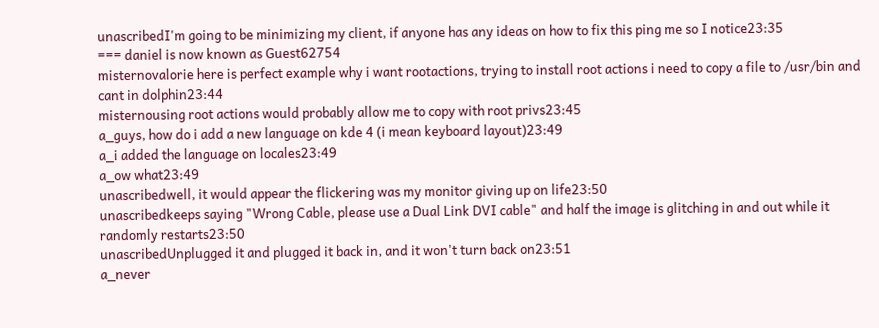unascribedI'm going to be minimizing my client, if anyone has any ideas on how to fix this ping me so I notice23:35
=== daniel is now known as Guest62754
misternovalorie here is perfect example why i want rootactions, trying to install root actions i need to copy a file to /usr/bin and cant in dolphin23:44
misternousing root actions would probably allow me to copy with root privs23:45
a_guys, how do i add a new language on kde 4 (i mean keyboard layout)23:49
a_i added the language on locales23:49
a_ow what23:49
unascribedwell, it would appear the flickering was my monitor giving up on life23:50
unascribedkeeps saying "Wrong Cable, please use a Dual Link DVI cable" and half the image is glitching in and out while it randomly restarts23:50
unascribedUnplugged it and plugged it back in, and it won't turn back on23:51
a_never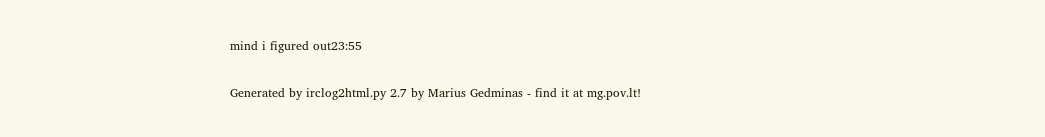mind i figured out23:55

Generated by irclog2html.py 2.7 by Marius Gedminas - find it at mg.pov.lt!